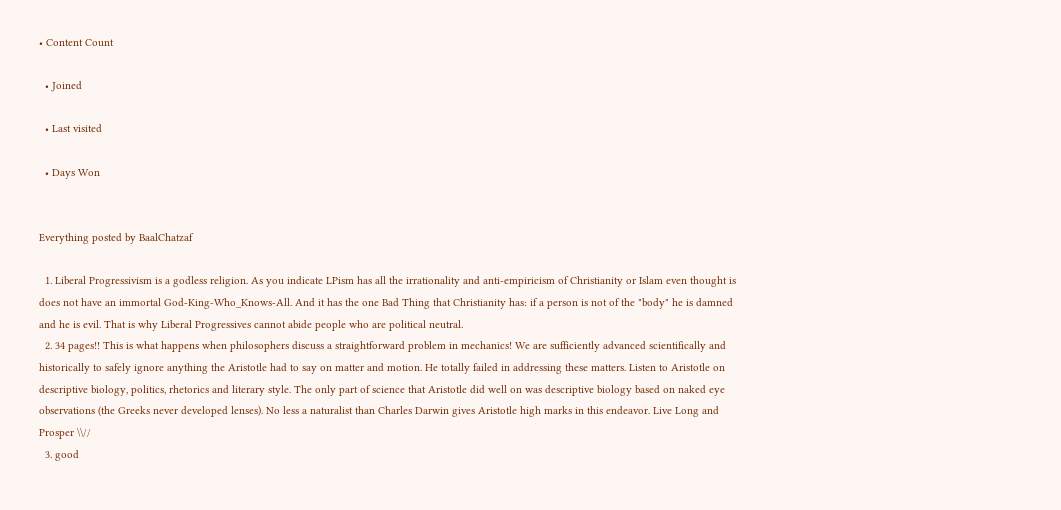• Content Count

  • Joined

  • Last visited

  • Days Won


Everything posted by BaalChatzaf

  1. Liberal Progressivism is a godless religion. As you indicate LPism has all the irrationality and anti-empiricism of Christianity or Islam even thought is does not have an immortal God-King-Who_Knows-All. And it has the one Bad Thing that Christianity has: if a person is not of the "body" he is damned and he is evil. That is why Liberal Progressives cannot abide people who are political neutral.
  2. 34 pages!! This is what happens when philosophers discuss a straightforward problem in mechanics! We are sufficiently advanced scientifically and historically to safely ignore anything the Aristotle had to say on matter and motion. He totally failed in addressing these matters. Listen to Aristotle on descriptive biology, politics, rhetorics and literary style. The only part of science that Aristotle did well on was descriptive biology based on naked eye observations (the Greeks never developed lenses). No less a naturalist than Charles Darwin gives Aristotle high marks in this endeavor. Live Long and Prosper \\//
  3. good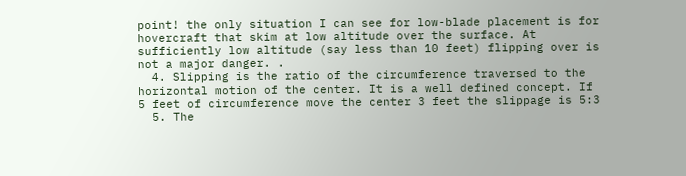point! the only situation I can see for low-blade placement is for hovercraft that skim at low altitude over the surface. At sufficiently low altitude (say less than 10 feet) flipping over is not a major danger. .
  4. Slipping is the ratio of the circumference traversed to the horizontal motion of the center. It is a well defined concept. If 5 feet of circumference move the center 3 feet the slippage is 5:3
  5. The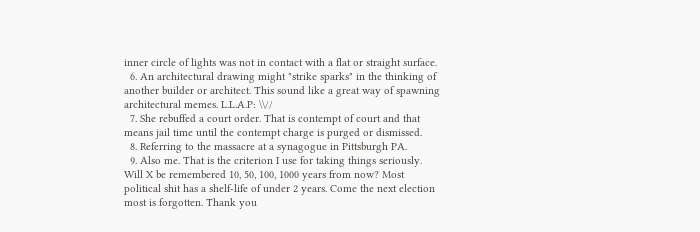inner circle of lights was not in contact with a flat or straight surface.
  6. An architectural drawing might "strike sparks" in the thinking of another builder or architect. This sound like a great way of spawning architectural memes. L.L.A.P: \\//
  7. She rebuffed a court order. That is contempt of court and that means jail time until the contempt charge is purged or dismissed.
  8. Referring to the massacre at a synagogue in Pittsburgh PA.
  9. Also me. That is the criterion I use for taking things seriously. Will X be remembered 10, 50, 100, 1000 years from now? Most political shit has a shelf-life of under 2 years. Come the next election most is forgotten. Thank you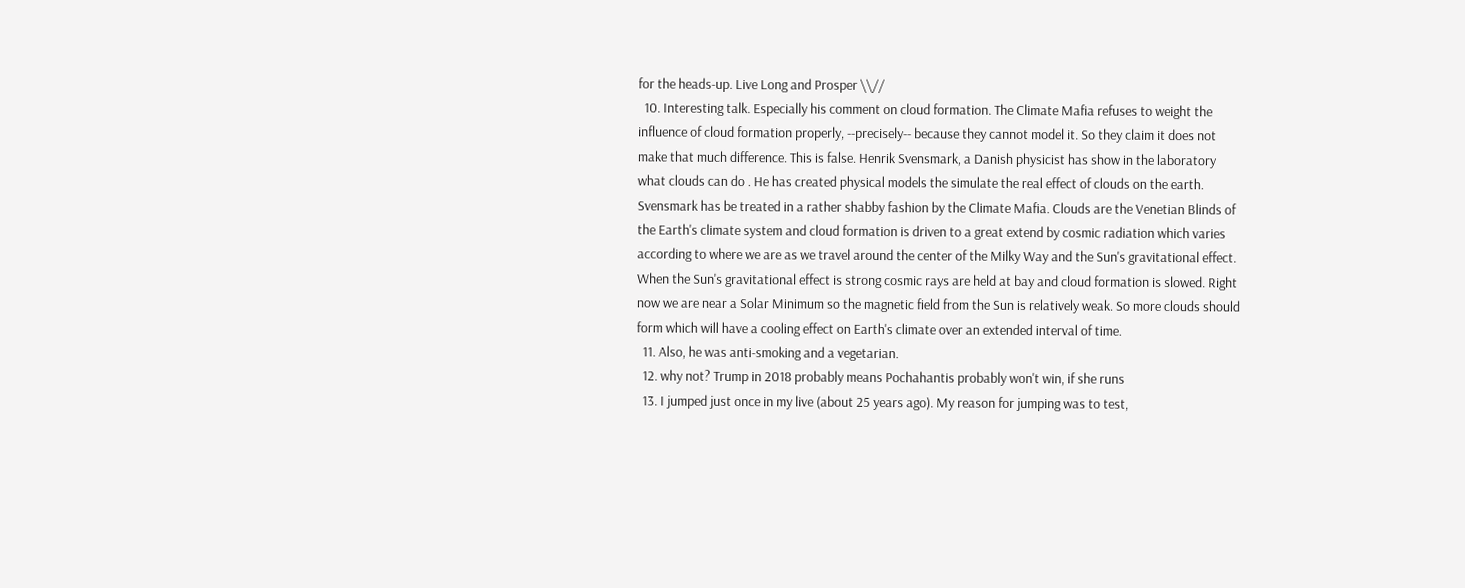for the heads-up. Live Long and Prosper \\//
  10. Interesting talk. Especially his comment on cloud formation. The Climate Mafia refuses to weight the influence of cloud formation properly, --precisely-- because they cannot model it. So they claim it does not make that much difference. This is false. Henrik Svensmark, a Danish physicist has show in the laboratory what clouds can do . He has created physical models the simulate the real effect of clouds on the earth. Svensmark has be treated in a rather shabby fashion by the Climate Mafia. Clouds are the Venetian Blinds of the Earth's climate system and cloud formation is driven to a great extend by cosmic radiation which varies according to where we are as we travel around the center of the Milky Way and the Sun's gravitational effect. When the Sun's gravitational effect is strong cosmic rays are held at bay and cloud formation is slowed. Right now we are near a Solar Minimum so the magnetic field from the Sun is relatively weak. So more clouds should form which will have a cooling effect on Earth's climate over an extended interval of time.
  11. Also, he was anti-smoking and a vegetarian.
  12. why not? Trump in 2018 probably means Pochahantis probably won't win, if she runs
  13. I jumped just once in my live (about 25 years ago). My reason for jumping was to test,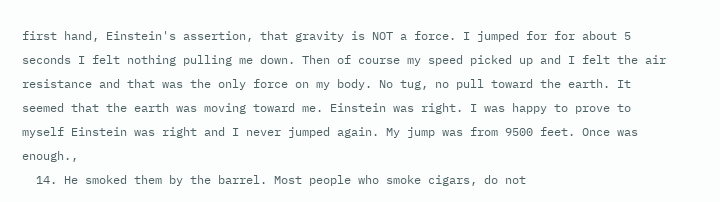first hand, Einstein's assertion, that gravity is NOT a force. I jumped for for about 5 seconds I felt nothing pulling me down. Then of course my speed picked up and I felt the air resistance and that was the only force on my body. No tug, no pull toward the earth. It seemed that the earth was moving toward me. Einstein was right. I was happy to prove to myself Einstein was right and I never jumped again. My jump was from 9500 feet. Once was enough.,
  14. He smoked them by the barrel. Most people who smoke cigars, do not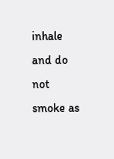inhale and do not smoke as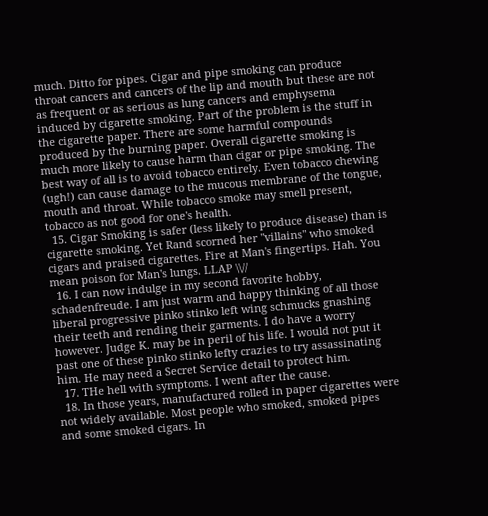much. Ditto for pipes. Cigar and pipe smoking can produce throat cancers and cancers of the lip and mouth but these are not as frequent or as serious as lung cancers and emphysema induced by cigarette smoking. Part of the problem is the stuff in the cigarette paper. There are some harmful compounds produced by the burning paper. Overall cigarette smoking is much more likely to cause harm than cigar or pipe smoking. The best way of all is to avoid tobacco entirely. Even tobacco chewing (ugh!) can cause damage to the mucous membrane of the tongue, mouth and throat. While tobacco smoke may smell present, tobacco as not good for one's health.
  15. Cigar Smoking is safer (less likely to produce disease) than is cigarette smoking. Yet Rand scorned her "villains" who smoked cigars and praised cigarettes. Fire at Man's fingertips. Hah. You mean poison for Man's lungs. LLAP \\//
  16. I can now indulge in my second favorite hobby, schadenfreude. I am just warm and happy thinking of all those liberal progressive pinko stinko left wing schmucks gnashing their teeth and rending their garments. I do have a worry however. Judge K. may be in peril of his life. I would not put it past one of these pinko stinko lefty crazies to try assassinating him. He may need a Secret Service detail to protect him.
  17. THe hell with symptoms. I went after the cause.
  18. In those years, manufactured rolled in paper cigarettes were not widely available. Most people who smoked, smoked pipes and some smoked cigars. In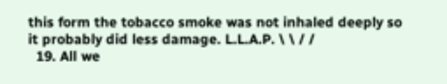this form the tobacco smoke was not inhaled deeply so it probably did less damage. L.L.A.P. \ \ / /
  19. All we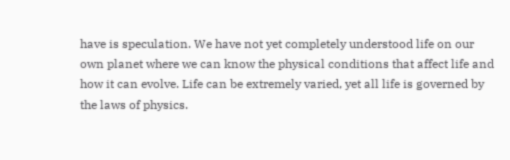have is speculation. We have not yet completely understood life on our own planet where we can know the physical conditions that affect life and how it can evolve. Life can be extremely varied, yet all life is governed by the laws of physics.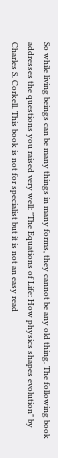So while living beings can be many things in many forms, they cannot be any old thing. The following book addresses the questions you raised very well: "The Equations of Life: How physics shapes evolution" by Charles S. Corkell. This book is not for specialist but it is not an easy read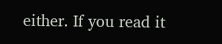either. If you read it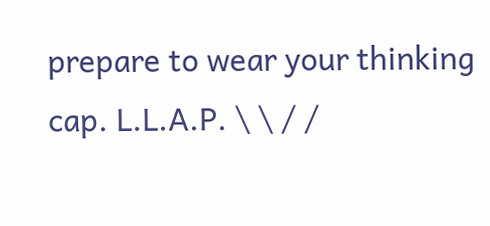prepare to wear your thinking cap. L.L.A.P. \ \ / /